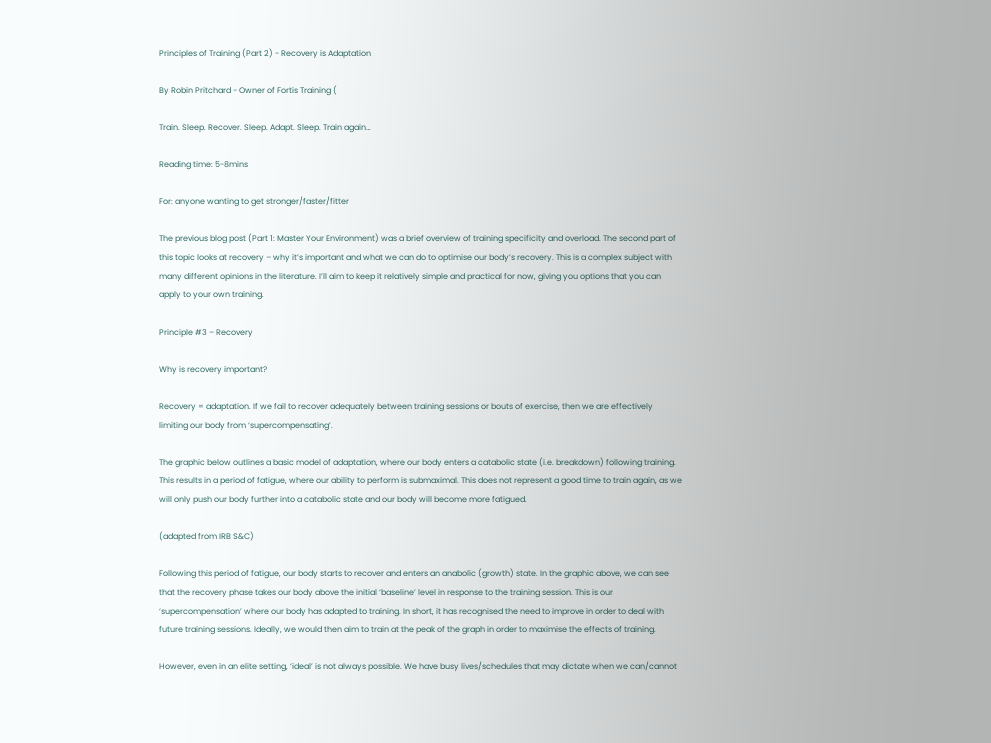Principles of Training (Part 2) - Recovery is Adaptation

By Robin Pritchard - Owner of Fortis Training (

Train. Sleep. Recover. Sleep. Adapt. Sleep. Train again…

Reading time: 5-8mins

For: anyone wanting to get stronger/faster/fitter

The previous blog post (Part 1: Master Your Environment) was a brief overview of training specificity and overload. The second part of this topic looks at recovery – why it’s important and what we can do to optimise our body’s recovery. This is a complex subject with many different opinions in the literature. I’ll aim to keep it relatively simple and practical for now, giving you options that you can apply to your own training.

Principle #3 – Recovery

Why is recovery important?

Recovery = adaptation. If we fail to recover adequately between training sessions or bouts of exercise, then we are effectively limiting our body from ‘supercompensating’.

The graphic below outlines a basic model of adaptation, where our body enters a catabolic state (i.e. breakdown) following training. This results in a period of fatigue, where our ability to perform is submaximal. This does not represent a good time to train again, as we will only push our body further into a catabolic state and our body will become more fatigued.

(adapted from IRB S&C)

Following this period of fatigue, our body starts to recover and enters an anabolic (growth) state. In the graphic above, we can see that the recovery phase takes our body above the initial ‘baseline’ level in response to the training session. This is our ‘supercompensation’ where our body has adapted to training. In short, it has recognised the need to improve in order to deal with future training sessions. Ideally, we would then aim to train at the peak of the graph in order to maximise the effects of training.

However, even in an elite setting, ‘ideal’ is not always possible. We have busy lives/schedules that may dictate when we can/cannot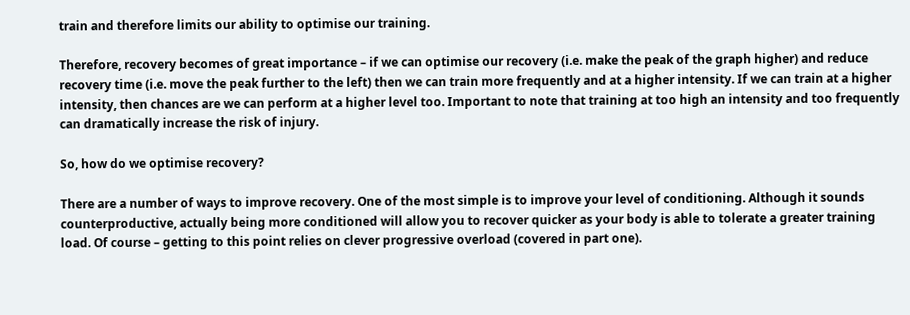train and therefore limits our ability to optimise our training.

Therefore, recovery becomes of great importance – if we can optimise our recovery (i.e. make the peak of the graph higher) and reduce recovery time (i.e. move the peak further to the left) then we can train more frequently and at a higher intensity. If we can train at a higher intensity, then chances are we can perform at a higher level too. Important to note that training at too high an intensity and too frequently can dramatically increase the risk of injury.

So, how do we optimise recovery?

There are a number of ways to improve recovery. One of the most simple is to improve your level of conditioning. Although it sounds counterproductive, actually being more conditioned will allow you to recover quicker as your body is able to tolerate a greater training load. Of course – getting to this point relies on clever progressive overload (covered in part one).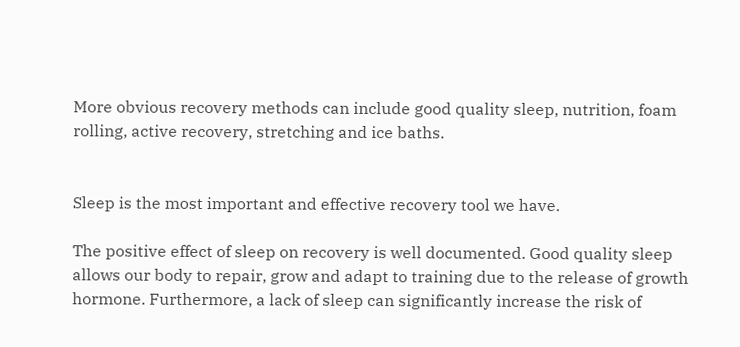More obvious recovery methods can include good quality sleep, nutrition, foam rolling, active recovery, stretching and ice baths.


Sleep is the most important and effective recovery tool we have.

The positive effect of sleep on recovery is well documented. Good quality sleep allows our body to repair, grow and adapt to training due to the release of growth hormone. Furthermore, a lack of sleep can significantly increase the risk of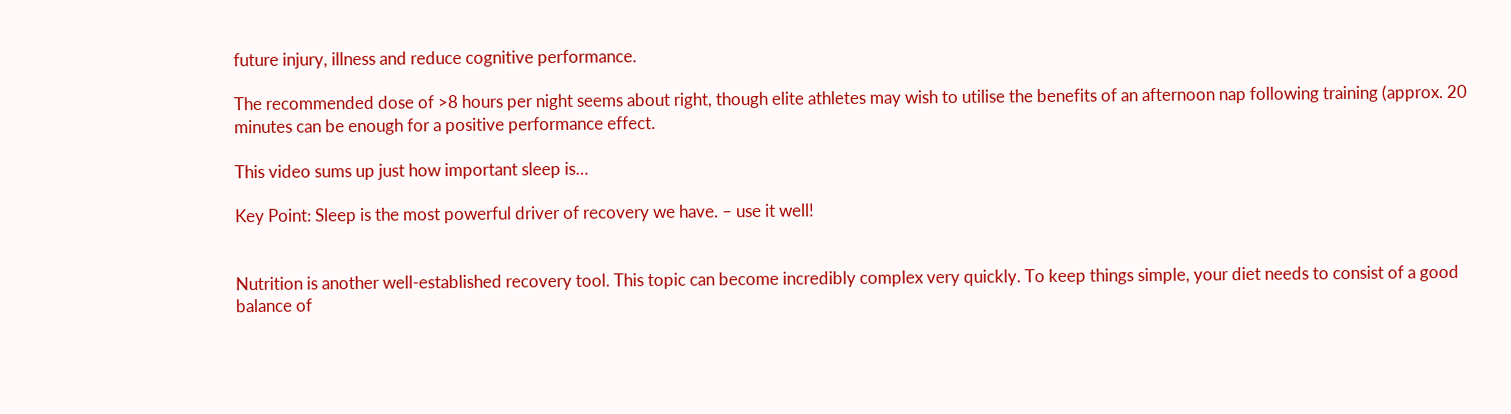future injury, illness and reduce cognitive performance.

The recommended dose of >8 hours per night seems about right, though elite athletes may wish to utilise the benefits of an afternoon nap following training (approx. 20 minutes can be enough for a positive performance effect.

This video sums up just how important sleep is…

Key Point: Sleep is the most powerful driver of recovery we have. – use it well!


Nutrition is another well-established recovery tool. This topic can become incredibly complex very quickly. To keep things simple, your diet needs to consist of a good balance of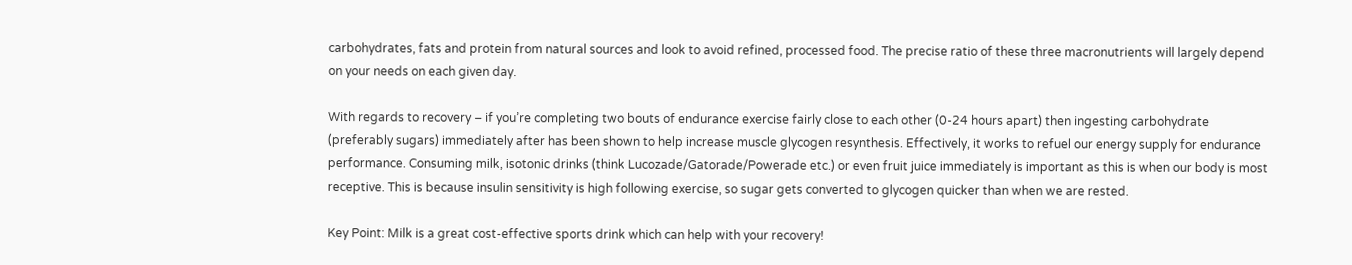carbohydrates, fats and protein from natural sources and look to avoid refined, processed food. The precise ratio of these three macronutrients will largely depend on your needs on each given day.

With regards to recovery – if you’re completing two bouts of endurance exercise fairly close to each other (0-24 hours apart) then ingesting carbohydrate (preferably sugars) immediately after has been shown to help increase muscle glycogen resynthesis. Effectively, it works to refuel our energy supply for endurance performance. Consuming milk, isotonic drinks (think Lucozade/Gatorade/Powerade etc.) or even fruit juice immediately is important as this is when our body is most receptive. This is because insulin sensitivity is high following exercise, so sugar gets converted to glycogen quicker than when we are rested.

Key Point: Milk is a great cost-effective sports drink which can help with your recovery!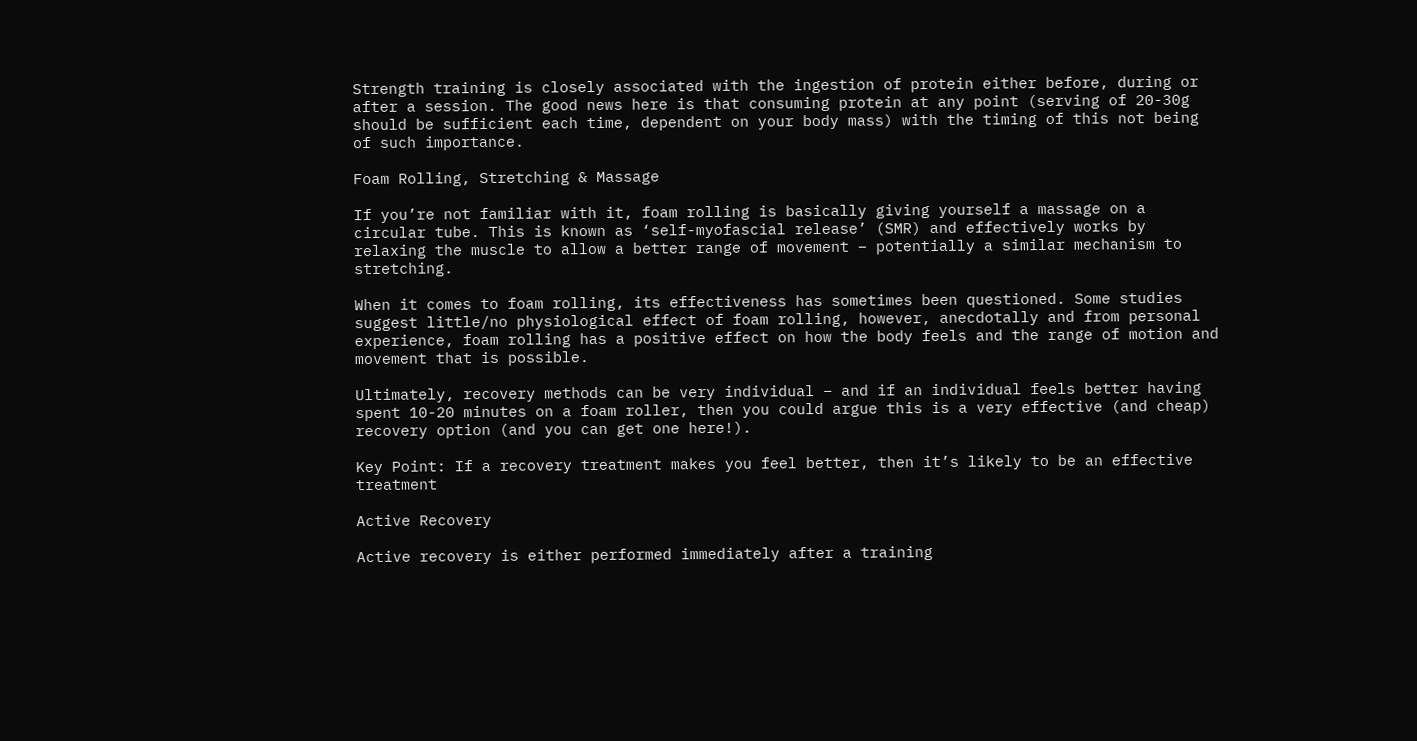Strength training is closely associated with the ingestion of protein either before, during or after a session. The good news here is that consuming protein at any point (serving of 20-30g should be sufficient each time, dependent on your body mass) with the timing of this not being of such importance.

Foam Rolling, Stretching & Massage

If you’re not familiar with it, foam rolling is basically giving yourself a massage on a circular tube. This is known as ‘self-myofascial release’ (SMR) and effectively works by relaxing the muscle to allow a better range of movement – potentially a similar mechanism to stretching.

When it comes to foam rolling, its effectiveness has sometimes been questioned. Some studies suggest little/no physiological effect of foam rolling, however, anecdotally and from personal experience, foam rolling has a positive effect on how the body feels and the range of motion and movement that is possible.

Ultimately, recovery methods can be very individual – and if an individual feels better having spent 10-20 minutes on a foam roller, then you could argue this is a very effective (and cheap) recovery option (and you can get one here!).

Key Point: If a recovery treatment makes you feel better, then it’s likely to be an effective treatment

Active Recovery

Active recovery is either performed immediately after a training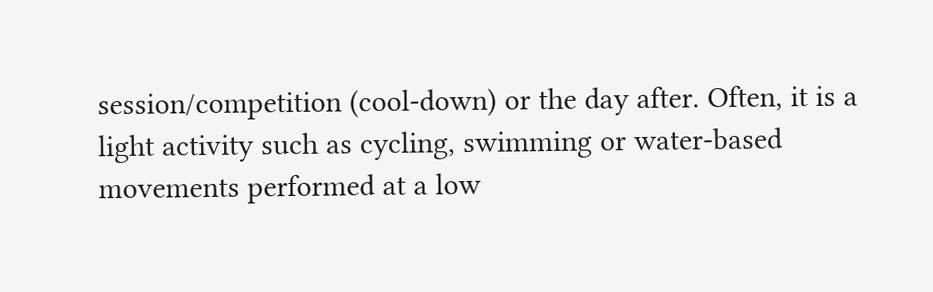session/competition (cool-down) or the day after. Often, it is a light activity such as cycling, swimming or water-based movements performed at a low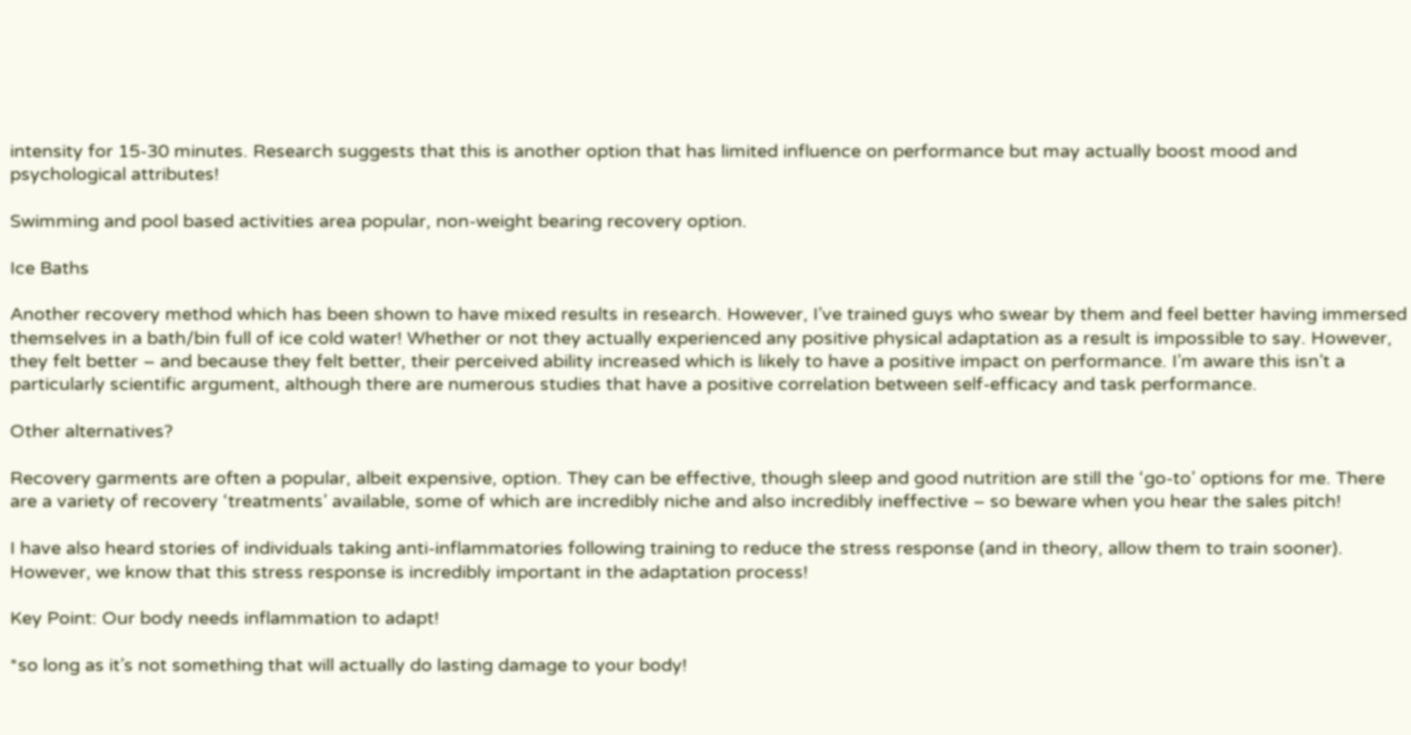intensity for 15-30 minutes. Research suggests that this is another option that has limited influence on performance but may actually boost mood and psychological attributes!

Swimming and pool based activities area popular, non-weight bearing recovery option.

Ice Baths

Another recovery method which has been shown to have mixed results in research. However, I’ve trained guys who swear by them and feel better having immersed themselves in a bath/bin full of ice cold water! Whether or not they actually experienced any positive physical adaptation as a result is impossible to say. However, they felt better – and because they felt better, their perceived ability increased which is likely to have a positive impact on performance. I’m aware this isn’t a particularly scientific argument, although there are numerous studies that have a positive correlation between self-efficacy and task performance.

Other alternatives?

Recovery garments are often a popular, albeit expensive, option. They can be effective, though sleep and good nutrition are still the ‘go-to’ options for me. There are a variety of recovery ‘treatments’ available, some of which are incredibly niche and also incredibly ineffective – so beware when you hear the sales pitch!

I have also heard stories of individuals taking anti-inflammatories following training to reduce the stress response (and in theory, allow them to train sooner). However, we know that this stress response is incredibly important in the adaptation process!

Key Point: Our body needs inflammation to adapt!

*so long as it’s not something that will actually do lasting damage to your body!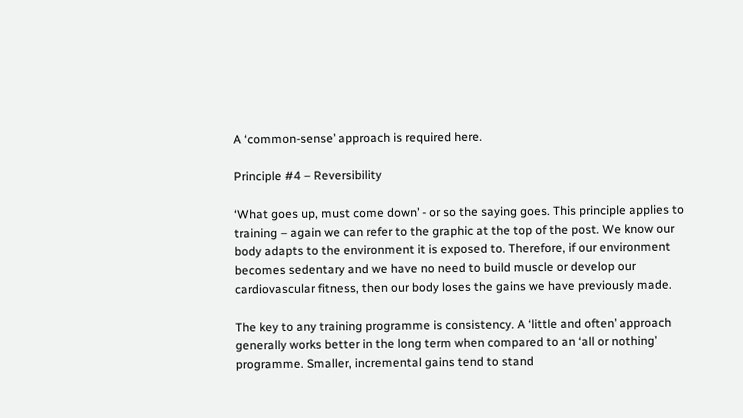A ‘common-sense’ approach is required here.

Principle #4 – Reversibility

‘What goes up, must come down’ - or so the saying goes. This principle applies to training – again we can refer to the graphic at the top of the post. We know our body adapts to the environment it is exposed to. Therefore, if our environment becomes sedentary and we have no need to build muscle or develop our cardiovascular fitness, then our body loses the gains we have previously made.

The key to any training programme is consistency. A ‘little and often’ approach generally works better in the long term when compared to an ‘all or nothing’ programme. Smaller, incremental gains tend to stand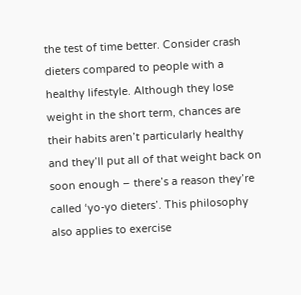the test of time better. Consider crash dieters compared to people with a healthy lifestyle. Although they lose weight in the short term, chances are their habits aren’t particularly healthy and they’ll put all of that weight back on soon enough – there’s a reason they’re called ‘yo-yo dieters’. This philosophy also applies to exercise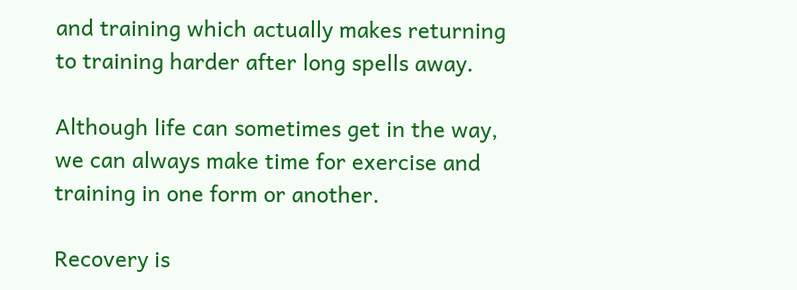and training which actually makes returning to training harder after long spells away.

Although life can sometimes get in the way, we can always make time for exercise and training in one form or another.

Recovery is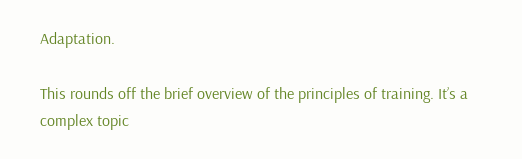Adaptation.

This rounds off the brief overview of the principles of training. It’s a complex topic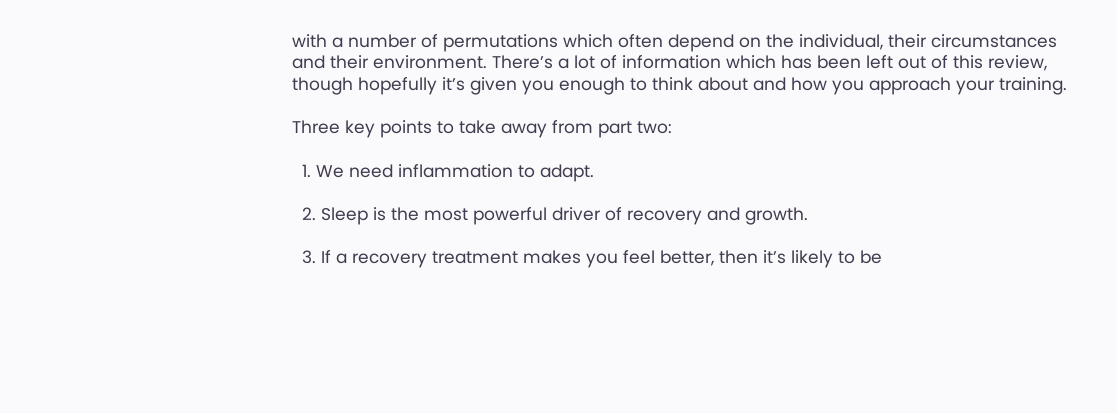with a number of permutations which often depend on the individual, their circumstances and their environment. There’s a lot of information which has been left out of this review, though hopefully it’s given you enough to think about and how you approach your training.

Three key points to take away from part two:

  1. We need inflammation to adapt.

  2. Sleep is the most powerful driver of recovery and growth.

  3. If a recovery treatment makes you feel better, then it’s likely to be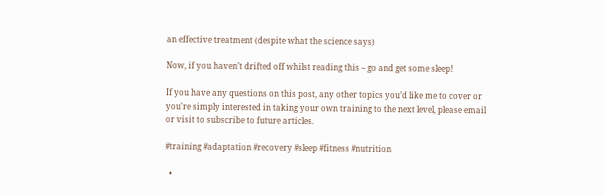an effective treatment (despite what the science says)

Now, if you haven’t drifted off whilst reading this – go and get some sleep!

If you have any questions on this post, any other topics you’d like me to cover or you're simply interested in taking your own training to the next level, please email or visit to subscribe to future articles.

#training #adaptation #recovery #sleep #fitness #nutrition

  •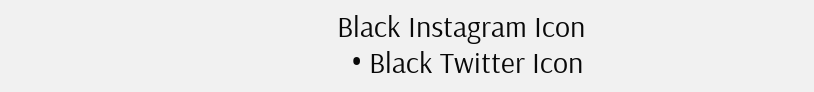Black Instagram Icon
  • Black Twitter Icon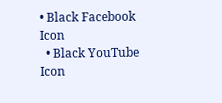• Black Facebook Icon
  • Black YouTube Icon